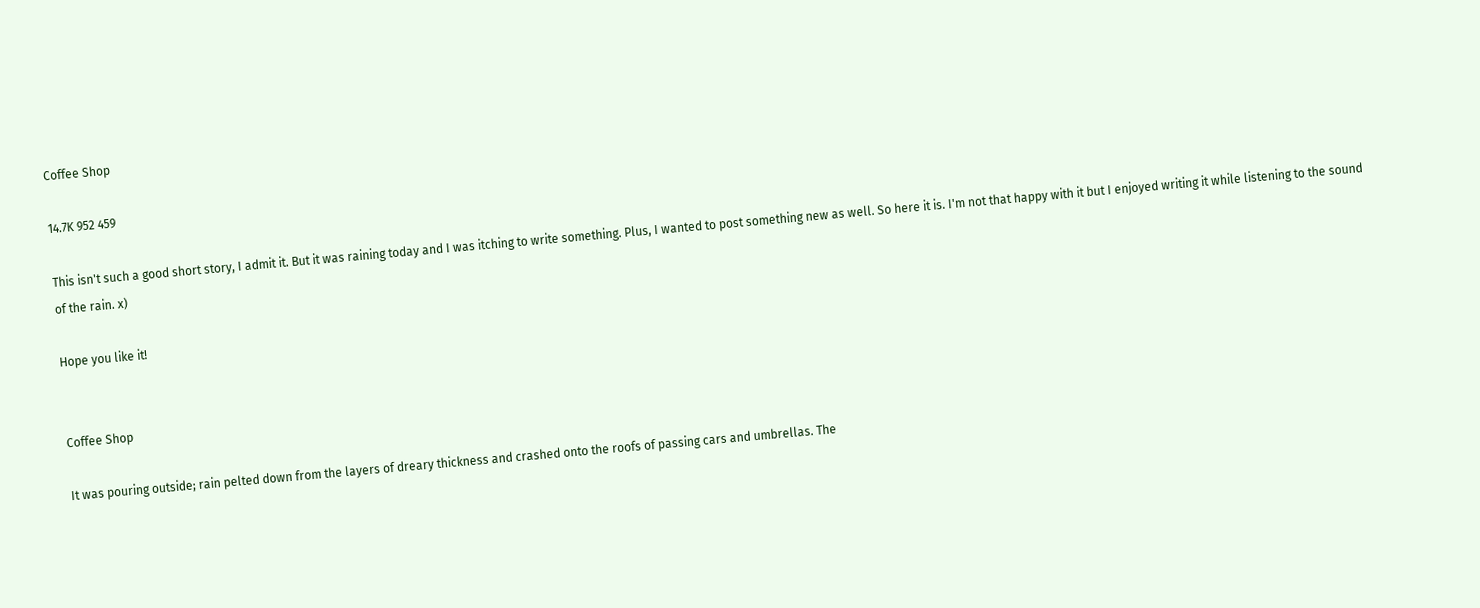Coffee Shop

14.7K 952 459

This isn't such a good short story, I admit it. But it was raining today and I was itching to write something. Plus, I wanted to post something new as well. So here it is. I'm not that happy with it but I enjoyed writing it while listening to the sound of the rain. x)

Hope you like it!


Coffee Shop

It was pouring outside; rain pelted down from the layers of dreary thickness and crashed onto the roofs of passing cars and umbrellas. The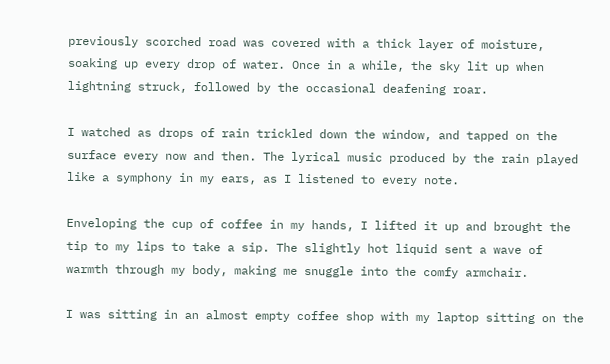previously scorched road was covered with a thick layer of moisture, soaking up every drop of water. Once in a while, the sky lit up when lightning struck, followed by the occasional deafening roar.

I watched as drops of rain trickled down the window, and tapped on the surface every now and then. The lyrical music produced by the rain played like a symphony in my ears, as I listened to every note.

Enveloping the cup of coffee in my hands, I lifted it up and brought the tip to my lips to take a sip. The slightly hot liquid sent a wave of warmth through my body, making me snuggle into the comfy armchair.

I was sitting in an almost empty coffee shop with my laptop sitting on the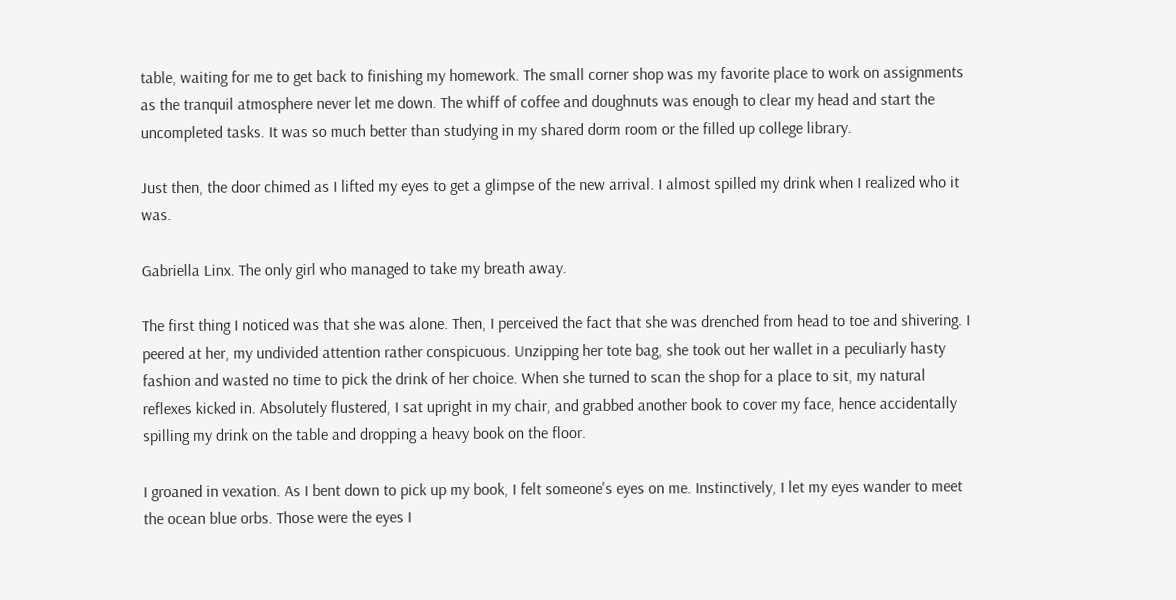table, waiting for me to get back to finishing my homework. The small corner shop was my favorite place to work on assignments as the tranquil atmosphere never let me down. The whiff of coffee and doughnuts was enough to clear my head and start the uncompleted tasks. It was so much better than studying in my shared dorm room or the filled up college library.

Just then, the door chimed as I lifted my eyes to get a glimpse of the new arrival. I almost spilled my drink when I realized who it was.

Gabriella Linx. The only girl who managed to take my breath away.

The first thing I noticed was that she was alone. Then, I perceived the fact that she was drenched from head to toe and shivering. I peered at her, my undivided attention rather conspicuous. Unzipping her tote bag, she took out her wallet in a peculiarly hasty fashion and wasted no time to pick the drink of her choice. When she turned to scan the shop for a place to sit, my natural reflexes kicked in. Absolutely flustered, I sat upright in my chair, and grabbed another book to cover my face, hence accidentally spilling my drink on the table and dropping a heavy book on the floor.

I groaned in vexation. As I bent down to pick up my book, I felt someone's eyes on me. Instinctively, I let my eyes wander to meet the ocean blue orbs. Those were the eyes I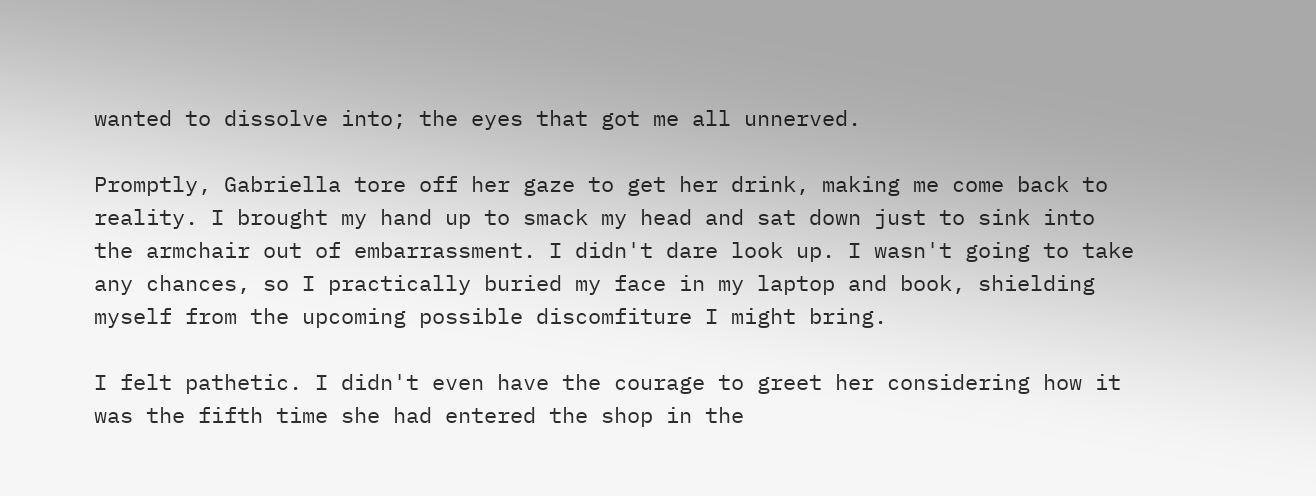wanted to dissolve into; the eyes that got me all unnerved.

Promptly, Gabriella tore off her gaze to get her drink, making me come back to reality. I brought my hand up to smack my head and sat down just to sink into the armchair out of embarrassment. I didn't dare look up. I wasn't going to take any chances, so I practically buried my face in my laptop and book, shielding myself from the upcoming possible discomfiture I might bring.

I felt pathetic. I didn't even have the courage to greet her considering how it was the fifth time she had entered the shop in the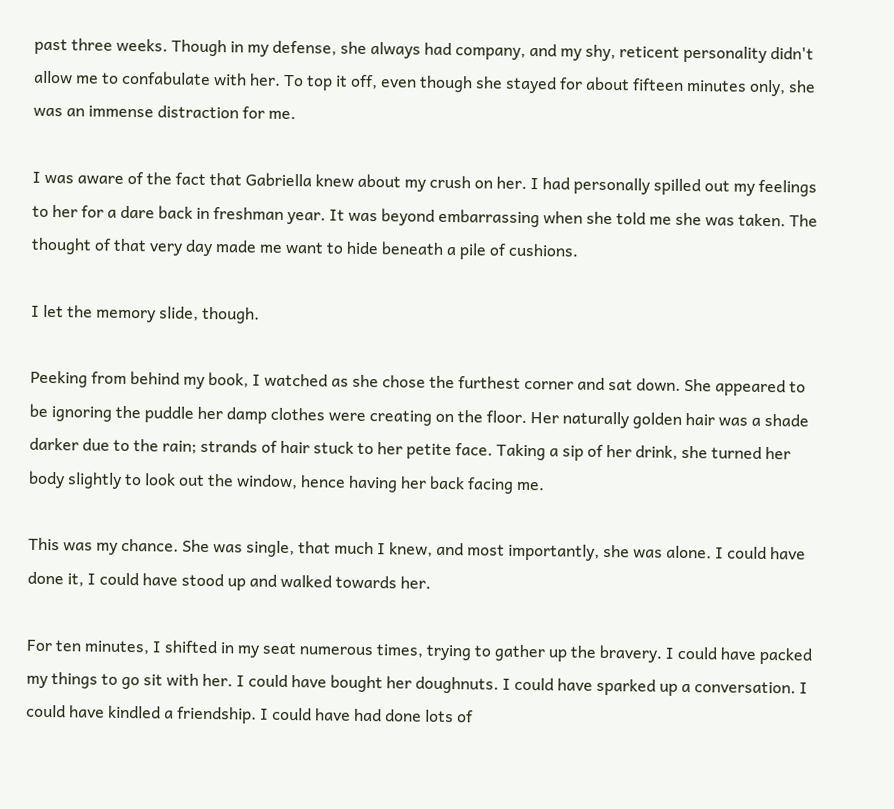past three weeks. Though in my defense, she always had company, and my shy, reticent personality didn't allow me to confabulate with her. To top it off, even though she stayed for about fifteen minutes only, she was an immense distraction for me.

I was aware of the fact that Gabriella knew about my crush on her. I had personally spilled out my feelings to her for a dare back in freshman year. It was beyond embarrassing when she told me she was taken. The thought of that very day made me want to hide beneath a pile of cushions.

I let the memory slide, though.

Peeking from behind my book, I watched as she chose the furthest corner and sat down. She appeared to be ignoring the puddle her damp clothes were creating on the floor. Her naturally golden hair was a shade darker due to the rain; strands of hair stuck to her petite face. Taking a sip of her drink, she turned her body slightly to look out the window, hence having her back facing me.

This was my chance. She was single, that much I knew, and most importantly, she was alone. I could have done it, I could have stood up and walked towards her.

For ten minutes, I shifted in my seat numerous times, trying to gather up the bravery. I could have packed my things to go sit with her. I could have bought her doughnuts. I could have sparked up a conversation. I could have kindled a friendship. I could have had done lots of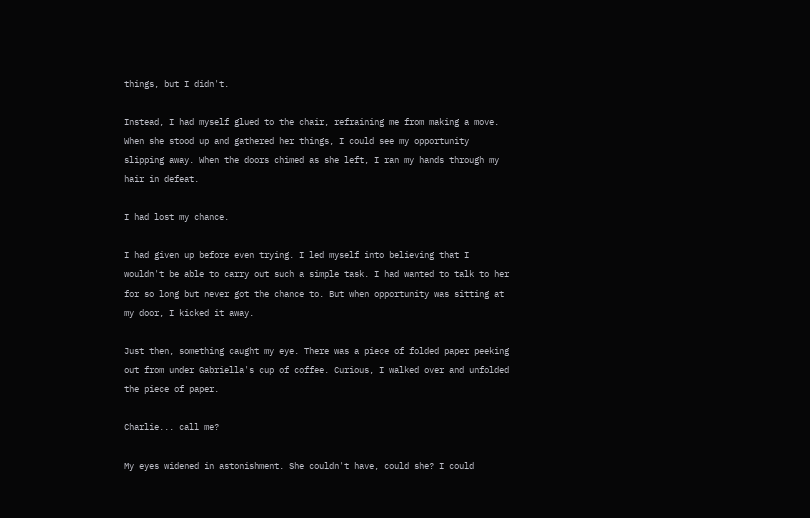things, but I didn't.

Instead, I had myself glued to the chair, refraining me from making a move. When she stood up and gathered her things, I could see my opportunity slipping away. When the doors chimed as she left, I ran my hands through my hair in defeat.

I had lost my chance.

I had given up before even trying. I led myself into believing that I wouldn't be able to carry out such a simple task. I had wanted to talk to her for so long but never got the chance to. But when opportunity was sitting at my door, I kicked it away.

Just then, something caught my eye. There was a piece of folded paper peeking out from under Gabriella's cup of coffee. Curious, I walked over and unfolded the piece of paper.

Charlie... call me?

My eyes widened in astonishment. She couldn't have, could she? I could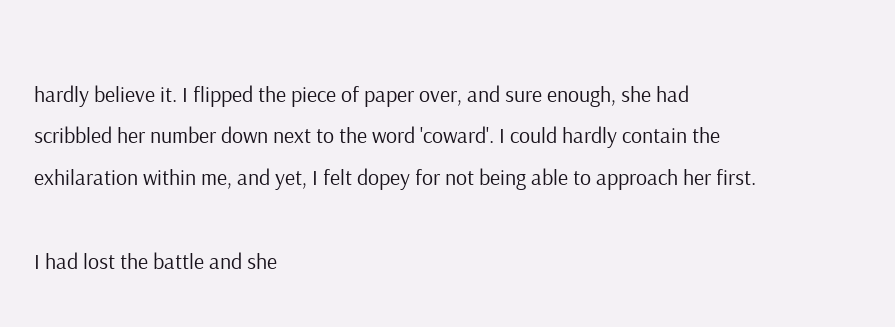hardly believe it. I flipped the piece of paper over, and sure enough, she had scribbled her number down next to the word 'coward'. I could hardly contain the exhilaration within me, and yet, I felt dopey for not being able to approach her first.

I had lost the battle and she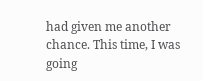had given me another chance. This time, I was going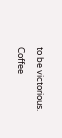to be victorious.

Coffee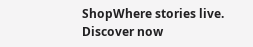ShopWhere stories live. Discover now